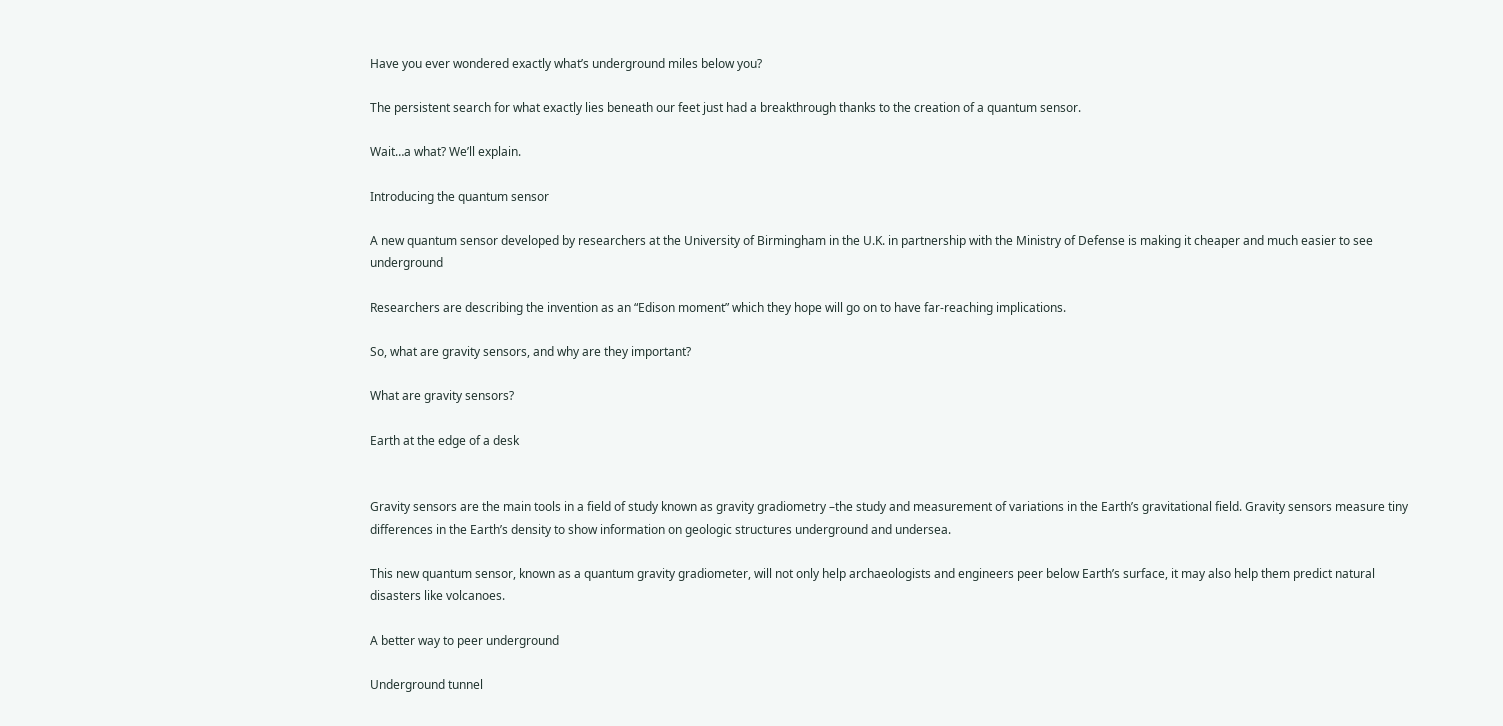Have you ever wondered exactly what’s underground miles below you?

The persistent search for what exactly lies beneath our feet just had a breakthrough thanks to the creation of a quantum sensor.

Wait…a what? We’ll explain.

Introducing the quantum sensor

A new quantum sensor developed by researchers at the University of Birmingham in the U.K. in partnership with the Ministry of Defense is making it cheaper and much easier to see underground

Researchers are describing the invention as an “Edison moment” which they hope will go on to have far-reaching implications.

So, what are gravity sensors, and why are they important?

What are gravity sensors?

Earth at the edge of a desk


Gravity sensors are the main tools in a field of study known as gravity gradiometry –the study and measurement of variations in the Earth’s gravitational field. Gravity sensors measure tiny differences in the Earth’s density to show information on geologic structures underground and undersea.

This new quantum sensor, known as a quantum gravity gradiometer, will not only help archaeologists and engineers peer below Earth’s surface, it may also help them predict natural disasters like volcanoes.

A better way to peer underground

Underground tunnel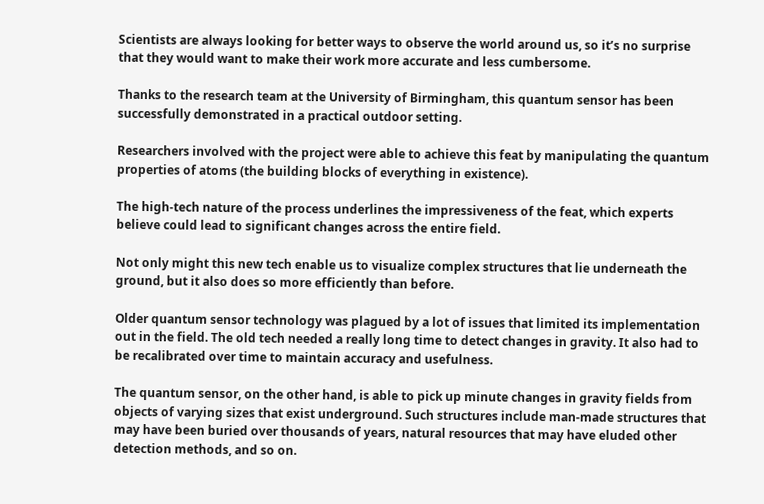Scientists are always looking for better ways to observe the world around us, so it’s no surprise that they would want to make their work more accurate and less cumbersome.

Thanks to the research team at the University of Birmingham, this quantum sensor has been successfully demonstrated in a practical outdoor setting.

Researchers involved with the project were able to achieve this feat by manipulating the quantum properties of atoms (the building blocks of everything in existence).

The high-tech nature of the process underlines the impressiveness of the feat, which experts believe could lead to significant changes across the entire field.

Not only might this new tech enable us to visualize complex structures that lie underneath the ground, but it also does so more efficiently than before.

Older quantum sensor technology was plagued by a lot of issues that limited its implementation out in the field. The old tech needed a really long time to detect changes in gravity. It also had to be recalibrated over time to maintain accuracy and usefulness.

The quantum sensor, on the other hand, is able to pick up minute changes in gravity fields from objects of varying sizes that exist underground. Such structures include man-made structures that may have been buried over thousands of years, natural resources that may have eluded other detection methods, and so on.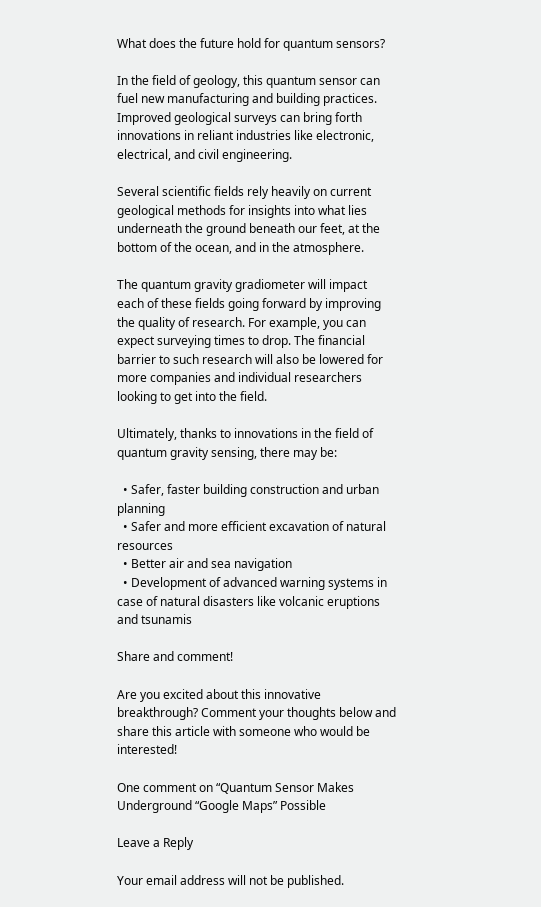What does the future hold for quantum sensors?

In the field of geology, this quantum sensor can fuel new manufacturing and building practices. Improved geological surveys can bring forth innovations in reliant industries like electronic, electrical, and civil engineering.

Several scientific fields rely heavily on current geological methods for insights into what lies underneath the ground beneath our feet, at the bottom of the ocean, and in the atmosphere.

The quantum gravity gradiometer will impact each of these fields going forward by improving the quality of research. For example, you can expect surveying times to drop. The financial barrier to such research will also be lowered for more companies and individual researchers looking to get into the field.

Ultimately, thanks to innovations in the field of quantum gravity sensing, there may be:

  • Safer, faster building construction and urban planning
  • Safer and more efficient excavation of natural resources
  • Better air and sea navigation
  • Development of advanced warning systems in case of natural disasters like volcanic eruptions and tsunamis

Share and comment!

Are you excited about this innovative breakthrough? Comment your thoughts below and share this article with someone who would be interested!

One comment on “Quantum Sensor Makes Underground “Google Maps” Possible

Leave a Reply

Your email address will not be published.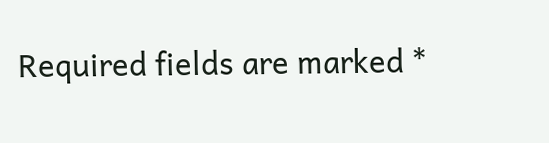Required fields are marked *